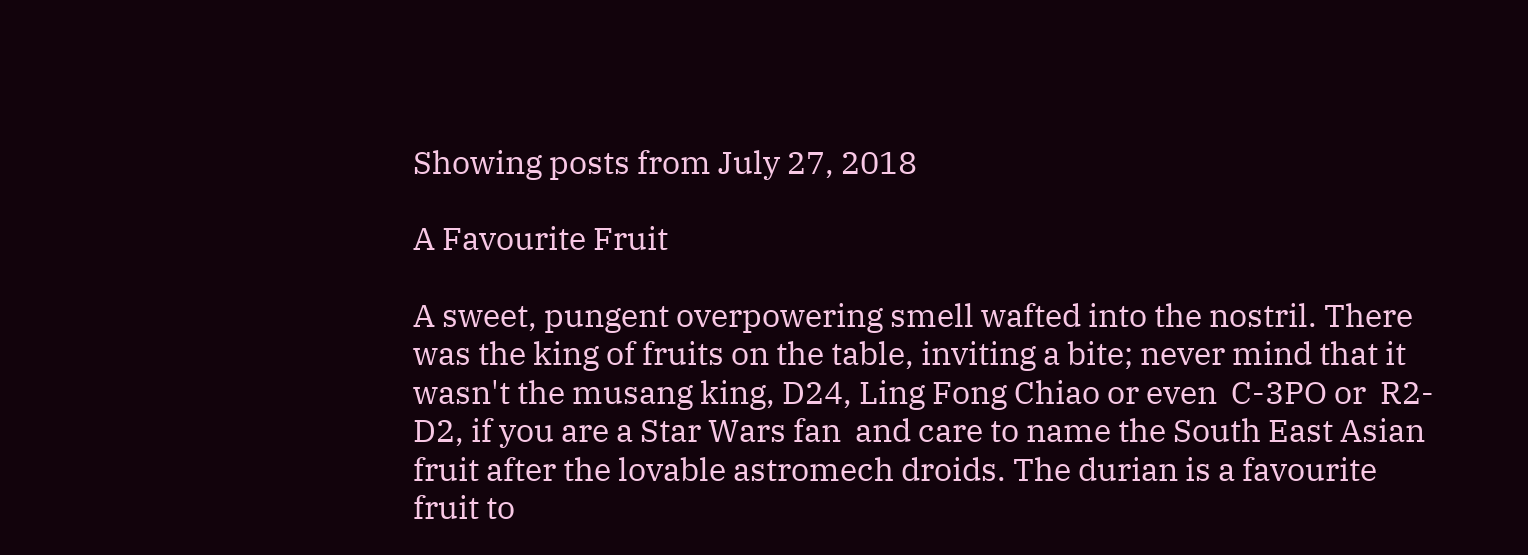Showing posts from July 27, 2018

A Favourite Fruit

A sweet, pungent overpowering smell wafted into the nostril. There was the king of fruits on the table, inviting a bite; never mind that it wasn't the musang king, D24, Ling Fong Chiao or even  C-3PO or  R2-D2, if you are a Star Wars fan  and care to name the South East Asian fruit after the lovable astromech droids. The durian is a favourite fruit to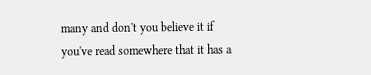many and don't you believe it if you've read somewhere that it has a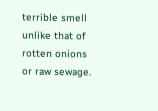terrible smell unlike that of rotten onions or raw sewage.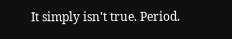It simply isn't true. Period.